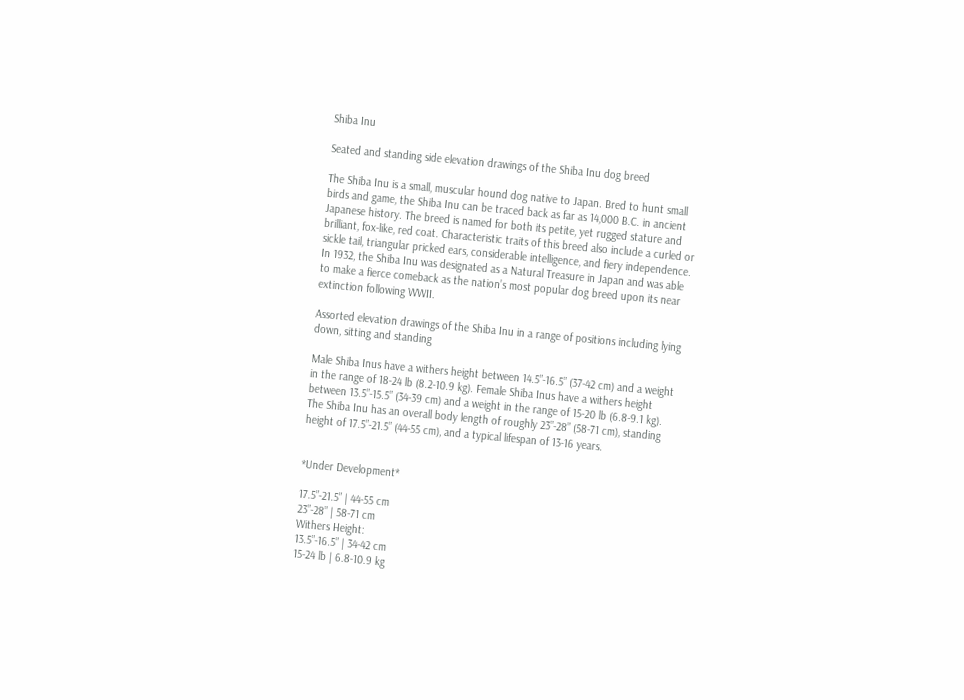Shiba Inu

Seated and standing side elevation drawings of the Shiba Inu dog breed

The Shiba Inu is a small, muscular hound dog native to Japan. Bred to hunt small birds and game, the Shiba Inu can be traced back as far as 14,000 B.C. in ancient Japanese history. The breed is named for both its petite, yet rugged stature and brilliant, fox-like, red coat. Characteristic traits of this breed also include a curled or sickle tail, triangular pricked ears, considerable intelligence, and fiery independence. In 1932, the Shiba Inu was designated as a Natural Treasure in Japan and was able to make a fierce comeback as the nation’s most popular dog breed upon its near extinction following WWII.

Assorted elevation drawings of the Shiba Inu in a range of positions including lying down, sitting and standing

Male Shiba Inus have a withers height between 14.5”-16.5” (37-42 cm) and a weight in the range of 18-24 lb (8.2-10.9 kg). Female Shiba Inus have a withers height between 13.5”-15.5” (34-39 cm) and a weight in the range of 15-20 lb (6.8-9.1 kg). The Shiba Inu has an overall body length of roughly 23”-28” (58-71 cm), standing height of 17.5”-21.5” (44-55 cm), and a typical lifespan of 13-16 years.


*Under Development*

17.5”-21.5” | 44-55 cm
23”-28” | 58-71 cm
Withers Height:
13.5”-16.5” | 34-42 cm
15-24 lb | 6.8-10.9 kg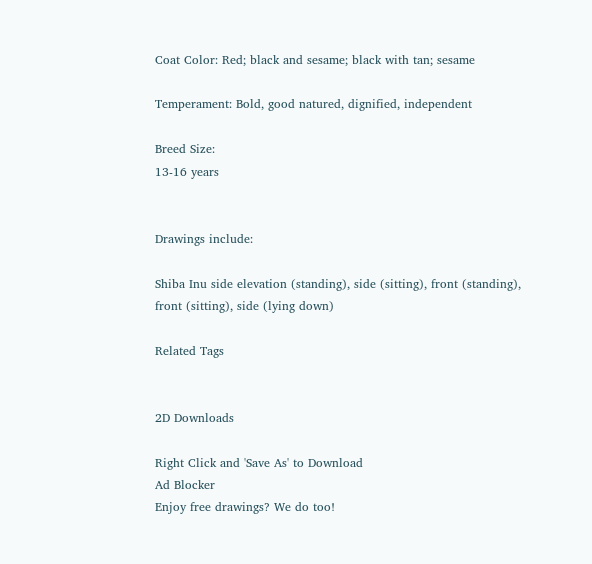Coat Color: Red; black and sesame; black with tan; sesame

Temperament: Bold, good natured, dignified, independent

Breed Size:
13-16 years


Drawings include:

Shiba Inu side elevation (standing), side (sitting), front (standing), front (sitting), side (lying down)

Related Tags


2D Downloads

Right Click and 'Save As' to Download
Ad Blocker
Enjoy free drawings? We do too!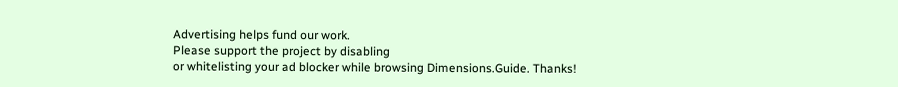Advertising helps fund our work.
Please support the project by disabling
or whitelisting your ad blocker while browsing Dimensions.Guide. Thanks!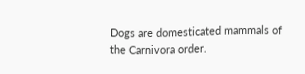Dogs are domesticated mammals of the Carnivora order.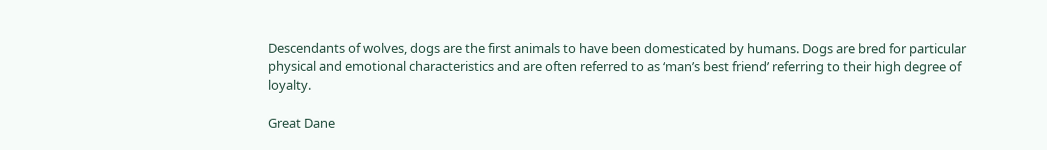Descendants of wolves, dogs are the first animals to have been domesticated by humans. Dogs are bred for particular physical and emotional characteristics and are often referred to as ‘man’s best friend’ referring to their high degree of loyalty.

Great Dane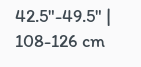42.5"-49.5" | 108-126 cm